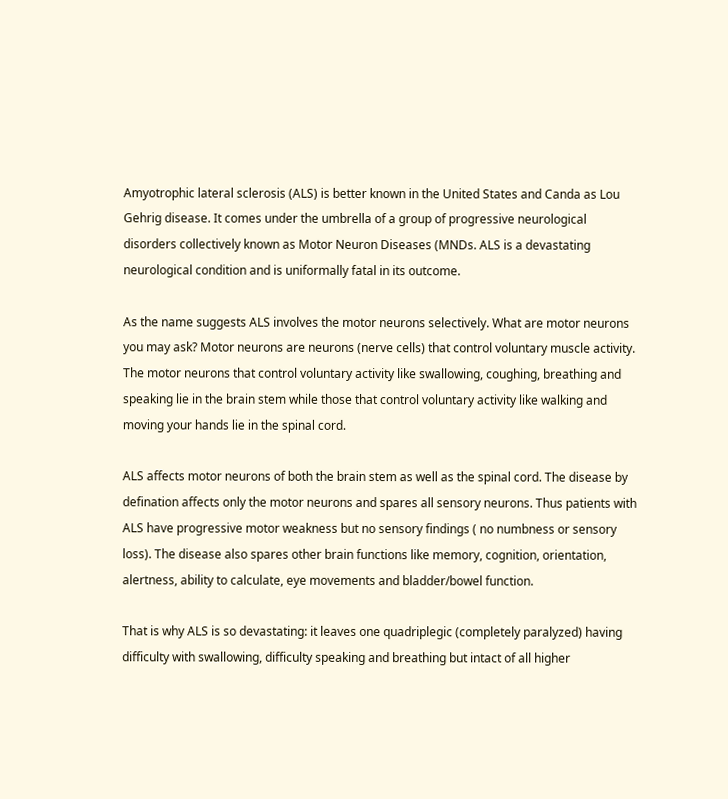Amyotrophic lateral sclerosis (ALS) is better known in the United States and Canda as Lou Gehrig disease. It comes under the umbrella of a group of progressive neurological disorders collectively known as Motor Neuron Diseases (MNDs. ALS is a devastating neurological condition and is uniformally fatal in its outcome.

As the name suggests ALS involves the motor neurons selectively. What are motor neurons you may ask? Motor neurons are neurons (nerve cells) that control voluntary muscle activity. The motor neurons that control voluntary activity like swallowing, coughing, breathing and speaking lie in the brain stem while those that control voluntary activity like walking and moving your hands lie in the spinal cord.

ALS affects motor neurons of both the brain stem as well as the spinal cord. The disease by defination affects only the motor neurons and spares all sensory neurons. Thus patients with ALS have progressive motor weakness but no sensory findings ( no numbness or sensory loss). The disease also spares other brain functions like memory, cognition, orientation, alertness, ability to calculate, eye movements and bladder/bowel function.

That is why ALS is so devastating: it leaves one quadriplegic (completely paralyzed) having difficulty with swallowing, difficulty speaking and breathing but intact of all higher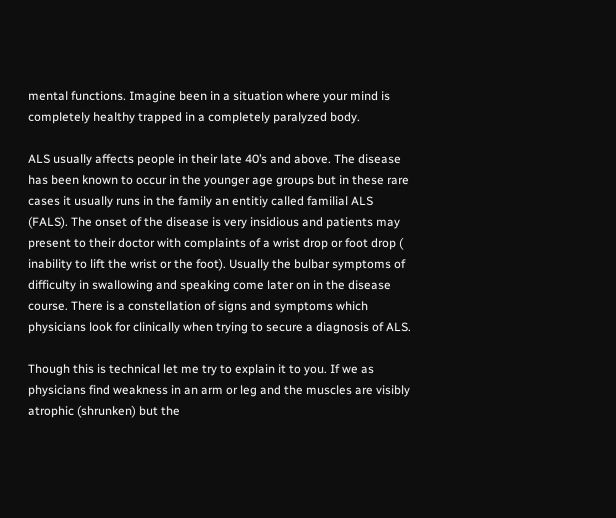mental functions. Imagine been in a situation where your mind is completely healthy trapped in a completely paralyzed body.

ALS usually affects people in their late 40’s and above. The disease has been known to occur in the younger age groups but in these rare cases it usually runs in the family an entitiy called familial ALS (FALS). The onset of the disease is very insidious and patients may present to their doctor with complaints of a wrist drop or foot drop ( inability to lift the wrist or the foot). Usually the bulbar symptoms of difficulty in swallowing and speaking come later on in the disease course. There is a constellation of signs and symptoms which physicians look for clinically when trying to secure a diagnosis of ALS.

Though this is technical let me try to explain it to you. If we as physicians find weakness in an arm or leg and the muscles are visibly atrophic (shrunken) but the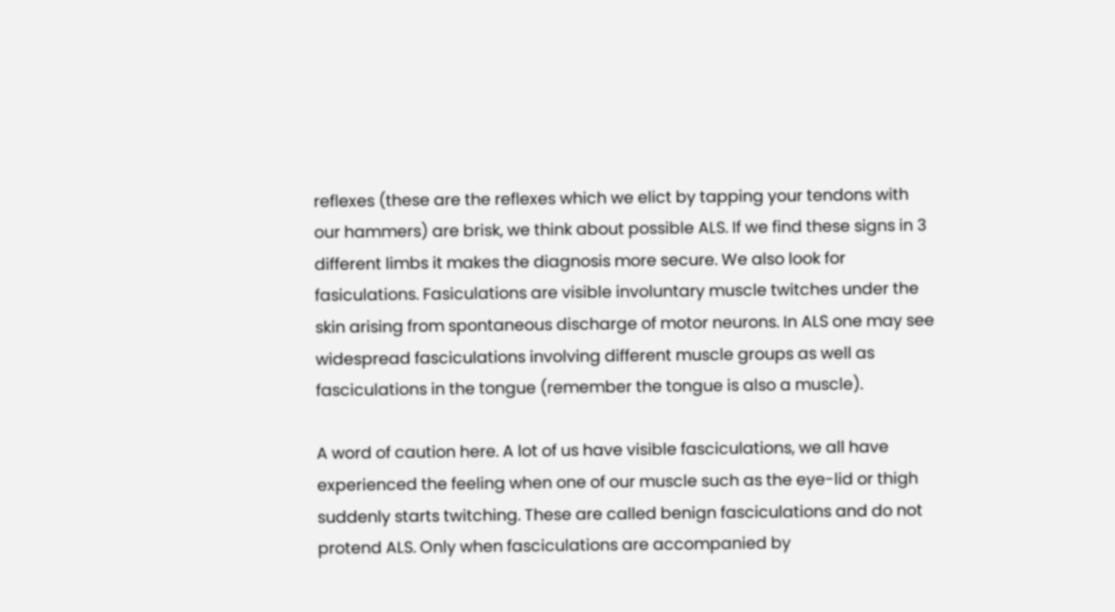reflexes (these are the reflexes which we elict by tapping your tendons with our hammers) are brisk, we think about possible ALS. If we find these signs in 3 different limbs it makes the diagnosis more secure. We also look for fasiculations. Fasiculations are visible involuntary muscle twitches under the skin arising from spontaneous discharge of motor neurons. In ALS one may see widespread fasciculations involving different muscle groups as well as fasciculations in the tongue (remember the tongue is also a muscle).

A word of caution here. A lot of us have visible fasciculations, we all have experienced the feeling when one of our muscle such as the eye-lid or thigh suddenly starts twitching. These are called benign fasciculations and do not protend ALS. Only when fasciculations are accompanied by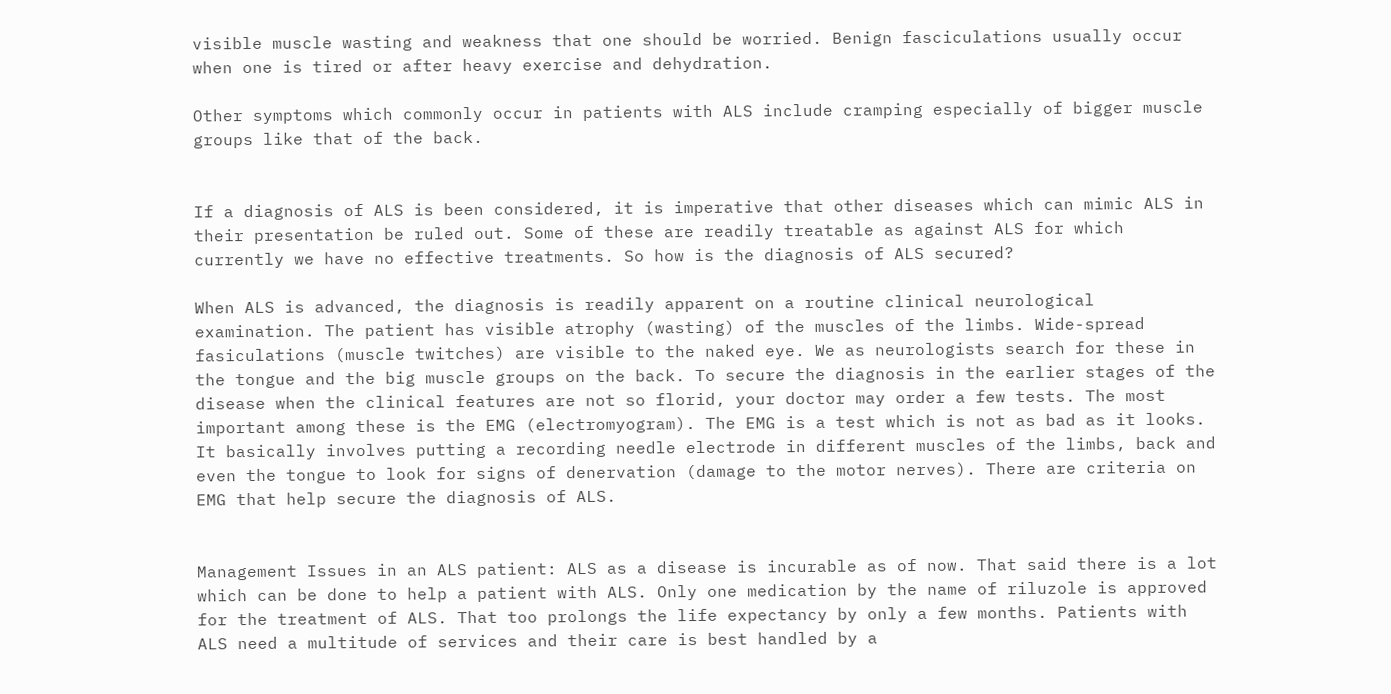visible muscle wasting and weakness that one should be worried. Benign fasciculations usually occur when one is tired or after heavy exercise and dehydration.

Other symptoms which commonly occur in patients with ALS include cramping especially of bigger muscle groups like that of the back.


If a diagnosis of ALS is been considered, it is imperative that other diseases which can mimic ALS in their presentation be ruled out. Some of these are readily treatable as against ALS for which currently we have no effective treatments. So how is the diagnosis of ALS secured?

When ALS is advanced, the diagnosis is readily apparent on a routine clinical neurological examination. The patient has visible atrophy (wasting) of the muscles of the limbs. Wide-spread fasiculations (muscle twitches) are visible to the naked eye. We as neurologists search for these in the tongue and the big muscle groups on the back. To secure the diagnosis in the earlier stages of the disease when the clinical features are not so florid, your doctor may order a few tests. The most important among these is the EMG (electromyogram). The EMG is a test which is not as bad as it looks. It basically involves putting a recording needle electrode in different muscles of the limbs, back and even the tongue to look for signs of denervation (damage to the motor nerves). There are criteria on EMG that help secure the diagnosis of ALS.


Management Issues in an ALS patient: ALS as a disease is incurable as of now. That said there is a lot which can be done to help a patient with ALS. Only one medication by the name of riluzole is approved for the treatment of ALS. That too prolongs the life expectancy by only a few months. Patients with ALS need a multitude of services and their care is best handled by a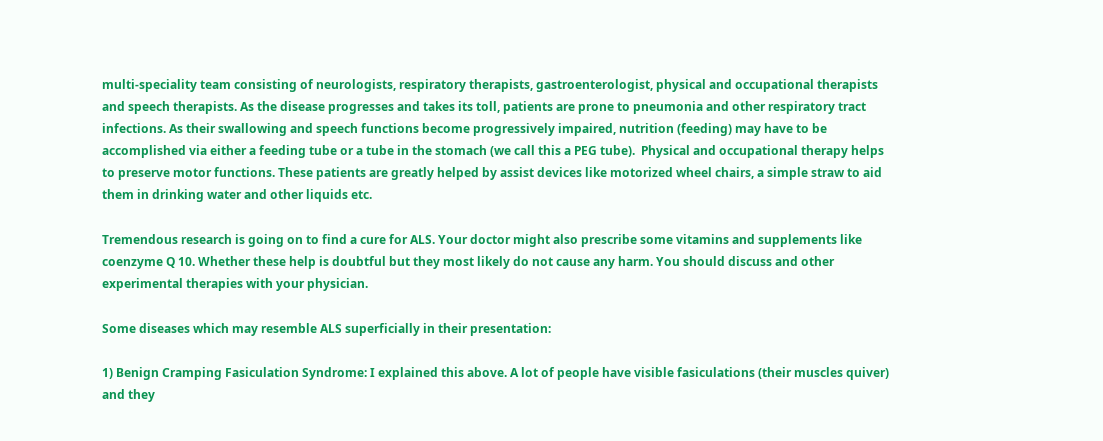multi-speciality team consisting of neurologists, respiratory therapists, gastroenterologist, physical and occupational therapists and speech therapists. As the disease progresses and takes its toll, patients are prone to pneumonia and other respiratory tract infections. As their swallowing and speech functions become progressively impaired, nutrition (feeding) may have to be accomplished via either a feeding tube or a tube in the stomach (we call this a PEG tube).  Physical and occupational therapy helps to preserve motor functions. These patients are greatly helped by assist devices like motorized wheel chairs, a simple straw to aid them in drinking water and other liquids etc.

Tremendous research is going on to find a cure for ALS. Your doctor might also prescribe some vitamins and supplements like coenzyme Q 10. Whether these help is doubtful but they most likely do not cause any harm. You should discuss and other experimental therapies with your physician.

Some diseases which may resemble ALS superficially in their presentation:

1) Benign Cramping Fasiculation Syndrome: I explained this above. A lot of people have visible fasiculations (their muscles quiver) and they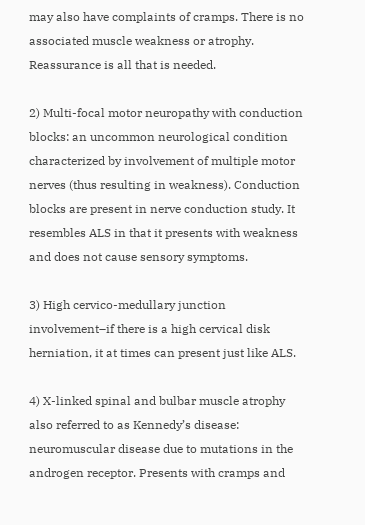may also have complaints of cramps. There is no associated muscle weakness or atrophy. Reassurance is all that is needed.

2) Multi-focal motor neuropathy with conduction blocks: an uncommon neurological condition characterized by involvement of multiple motor nerves (thus resulting in weakness). Conduction blocks are present in nerve conduction study. It resembles ALS in that it presents with weakness and does not cause sensory symptoms.

3) High cervico-medullary junction involvement–if there is a high cervical disk herniation, it at times can present just like ALS.

4) X-linked spinal and bulbar muscle atrophy also referred to as Kennedy’s disease: neuromuscular disease due to mutations in the androgen receptor. Presents with cramps and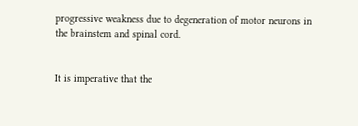progressive weakness due to degeneration of motor neurons in the brainstem and spinal cord.


It is imperative that the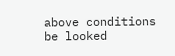above conditions be looked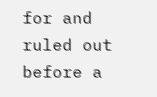for and ruled out before a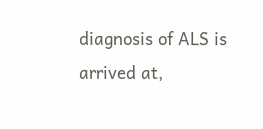diagnosis of ALS is arrived at,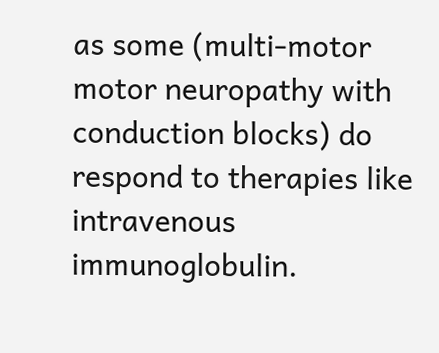as some (multi-motor motor neuropathy with conduction blocks) do respond to therapies like intravenous immunoglobulin.